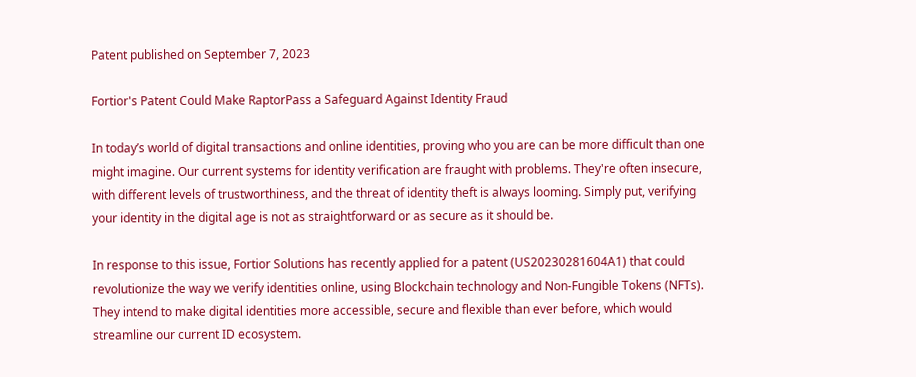Patent published on September 7, 2023

Fortior's Patent Could Make RaptorPass a Safeguard Against Identity Fraud

In today’s world of digital transactions and online identities, proving who you are can be more difficult than one might imagine. Our current systems for identity verification are fraught with problems. They're often insecure, with different levels of trustworthiness, and the threat of identity theft is always looming. Simply put, verifying your identity in the digital age is not as straightforward or as secure as it should be.

In response to this issue, Fortior Solutions has recently applied for a patent (US20230281604A1) that could revolutionize the way we verify identities online, using Blockchain technology and Non-Fungible Tokens (NFTs). They intend to make digital identities more accessible, secure and flexible than ever before, which would streamline our current ID ecosystem.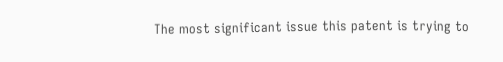The most significant issue this patent is trying to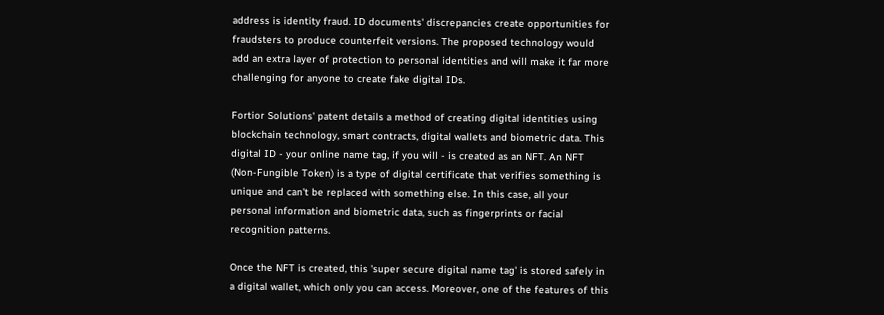address is identity fraud. ID documents' discrepancies create opportunities for fraudsters to produce counterfeit versions. The proposed technology would add an extra layer of protection to personal identities and will make it far more challenging for anyone to create fake digital IDs.

Fortior Solutions' patent details a method of creating digital identities using blockchain technology, smart contracts, digital wallets and biometric data. This digital ID - your online name tag, if you will - is created as an NFT. An NFT (Non-Fungible Token) is a type of digital certificate that verifies something is unique and can't be replaced with something else. In this case, all your personal information and biometric data, such as fingerprints or facial recognition patterns.

Once the NFT is created, this 'super secure digital name tag' is stored safely in a digital wallet, which only you can access. Moreover, one of the features of this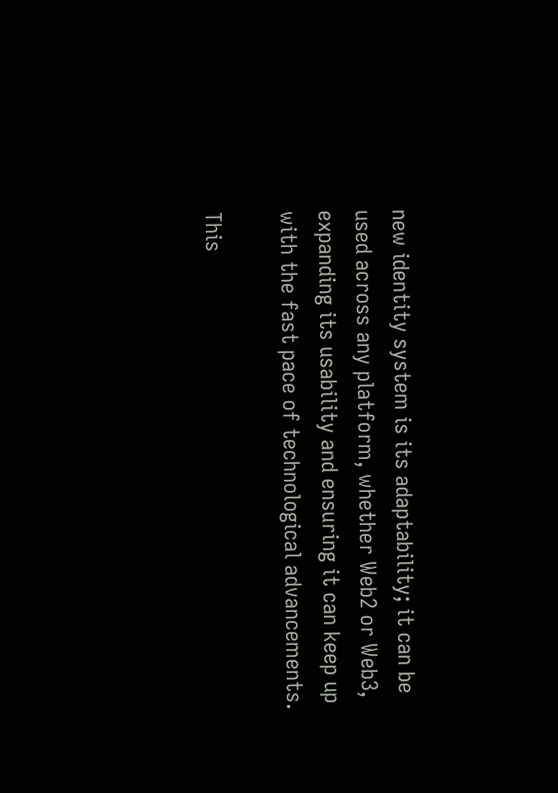new identity system is its adaptability; it can be used across any platform, whether Web2 or Web3, expanding its usability and ensuring it can keep up with the fast pace of technological advancements.

This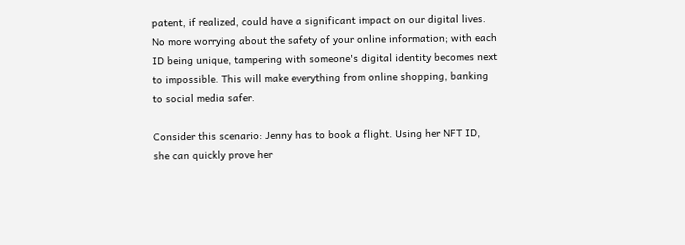patent, if realized, could have a significant impact on our digital lives. No more worrying about the safety of your online information; with each ID being unique, tampering with someone's digital identity becomes next to impossible. This will make everything from online shopping, banking to social media safer.

Consider this scenario: Jenny has to book a flight. Using her NFT ID, she can quickly prove her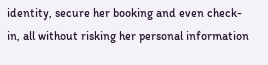identity, secure her booking and even check-in, all without risking her personal information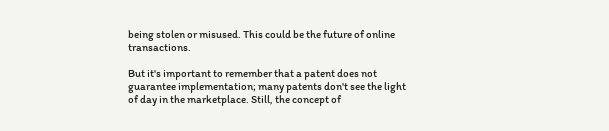being stolen or misused. This could be the future of online transactions.

But it's important to remember that a patent does not guarantee implementation; many patents don't see the light of day in the marketplace. Still, the concept of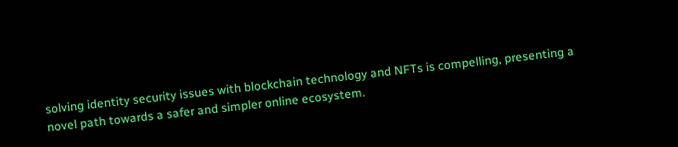solving identity security issues with blockchain technology and NFTs is compelling, presenting a novel path towards a safer and simpler online ecosystem.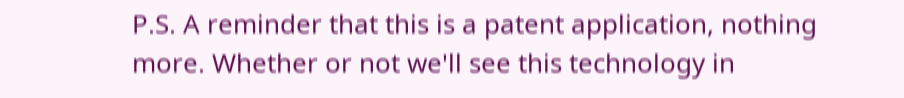P.S. A reminder that this is a patent application, nothing more. Whether or not we'll see this technology in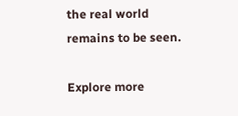the real world remains to be seen.

Explore more